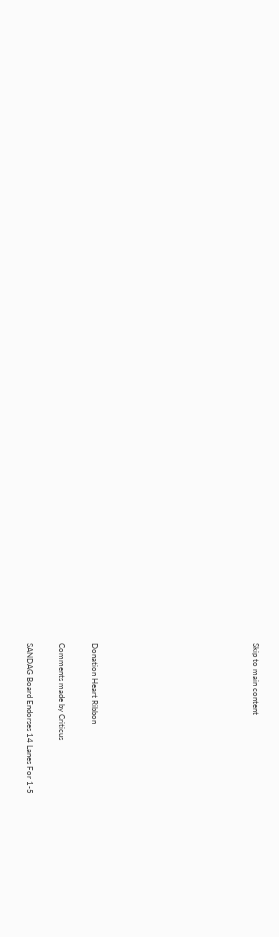Skip to main content









Donation Heart Ribbon

Comments made by Criticus

SANDAG Board Endorses 14 Lanes For 1-5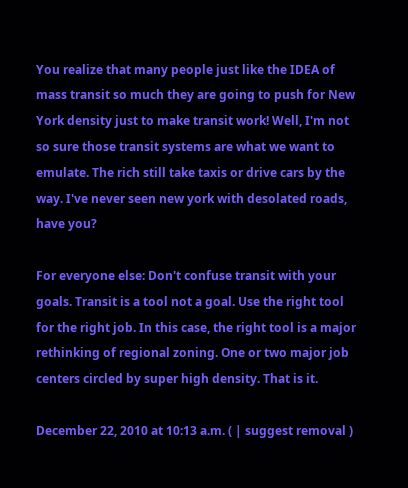You realize that many people just like the IDEA of mass transit so much they are going to push for New York density just to make transit work! Well, I'm not so sure those transit systems are what we want to emulate. The rich still take taxis or drive cars by the way. I've never seen new york with desolated roads, have you?

For everyone else: Don't confuse transit with your goals. Transit is a tool not a goal. Use the right tool for the right job. In this case, the right tool is a major rethinking of regional zoning. One or two major job centers circled by super high density. That is it.

December 22, 2010 at 10:13 a.m. ( | suggest removal )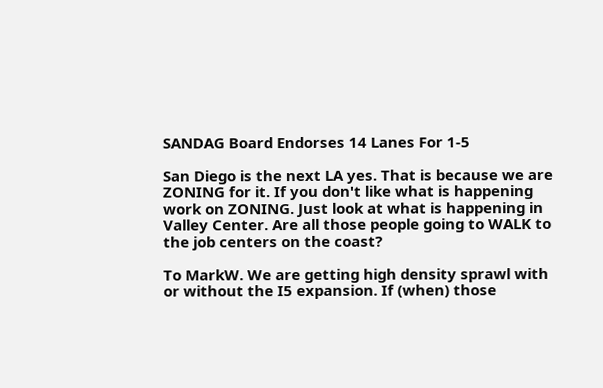SANDAG Board Endorses 14 Lanes For 1-5

San Diego is the next LA yes. That is because we are ZONING for it. If you don't like what is happening work on ZONING. Just look at what is happening in Valley Center. Are all those people going to WALK to the job centers on the coast?

To MarkW. We are getting high density sprawl with or without the I5 expansion. If (when) those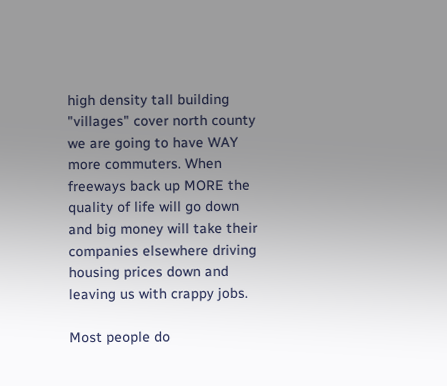high density tall building "villages" cover north county we are going to have WAY more commuters. When freeways back up MORE the quality of life will go down and big money will take their companies elsewhere driving housing prices down and leaving us with crappy jobs.

Most people do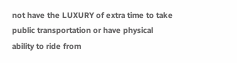not have the LUXURY of extra time to take public transportation or have physical ability to ride from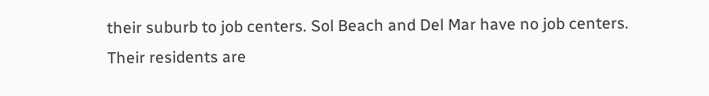their suburb to job centers. Sol Beach and Del Mar have no job centers. Their residents are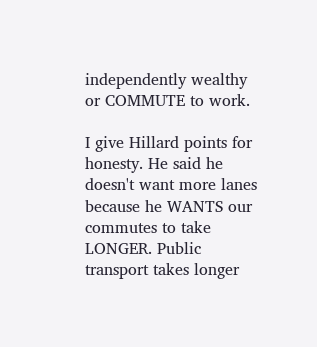independently wealthy or COMMUTE to work.

I give Hillard points for honesty. He said he doesn't want more lanes because he WANTS our commutes to take LONGER. Public transport takes longer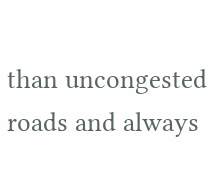than uncongested roads and always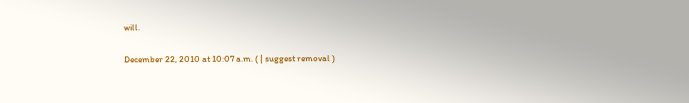will.

December 22, 2010 at 10:07 a.m. ( | suggest removal )